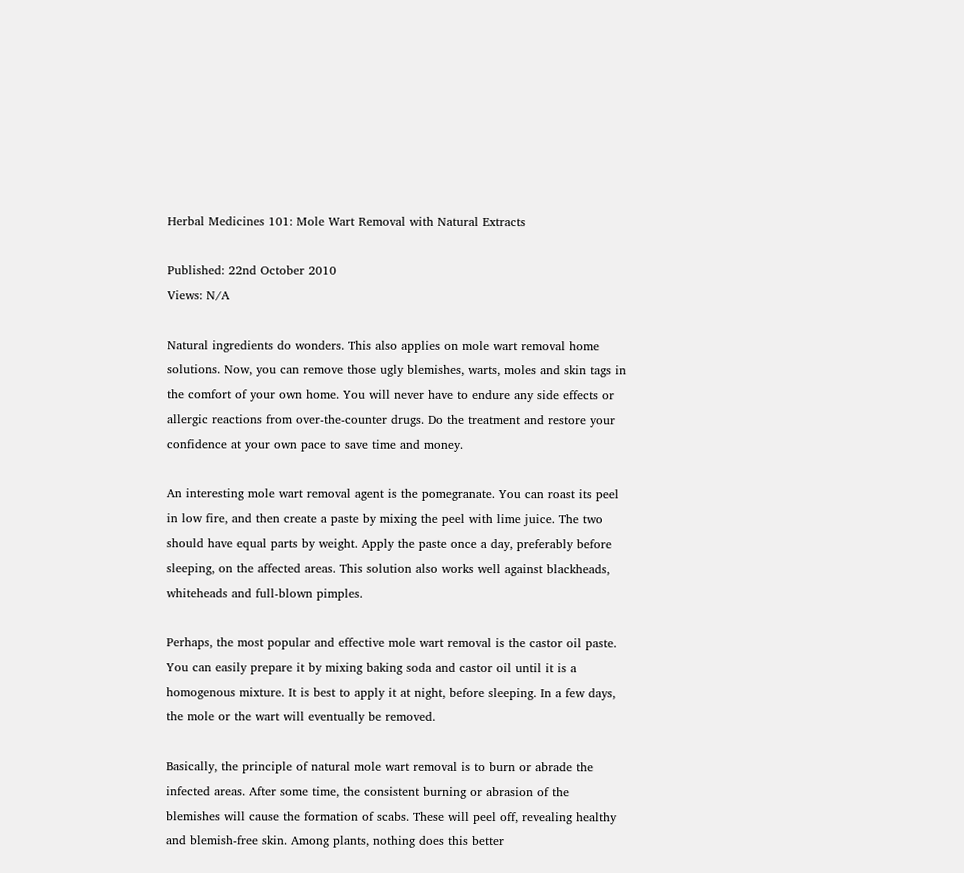Herbal Medicines 101: Mole Wart Removal with Natural Extracts

Published: 22nd October 2010
Views: N/A

Natural ingredients do wonders. This also applies on mole wart removal home solutions. Now, you can remove those ugly blemishes, warts, moles and skin tags in the comfort of your own home. You will never have to endure any side effects or allergic reactions from over-the-counter drugs. Do the treatment and restore your confidence at your own pace to save time and money.

An interesting mole wart removal agent is the pomegranate. You can roast its peel in low fire, and then create a paste by mixing the peel with lime juice. The two should have equal parts by weight. Apply the paste once a day, preferably before sleeping, on the affected areas. This solution also works well against blackheads, whiteheads and full-blown pimples.

Perhaps, the most popular and effective mole wart removal is the castor oil paste. You can easily prepare it by mixing baking soda and castor oil until it is a homogenous mixture. It is best to apply it at night, before sleeping. In a few days, the mole or the wart will eventually be removed.

Basically, the principle of natural mole wart removal is to burn or abrade the infected areas. After some time, the consistent burning or abrasion of the blemishes will cause the formation of scabs. These will peel off, revealing healthy and blemish-free skin. Among plants, nothing does this better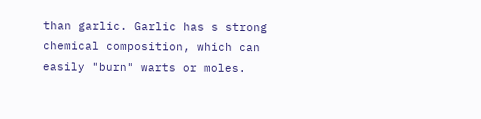than garlic. Garlic has s strong chemical composition, which can easily "burn" warts or moles.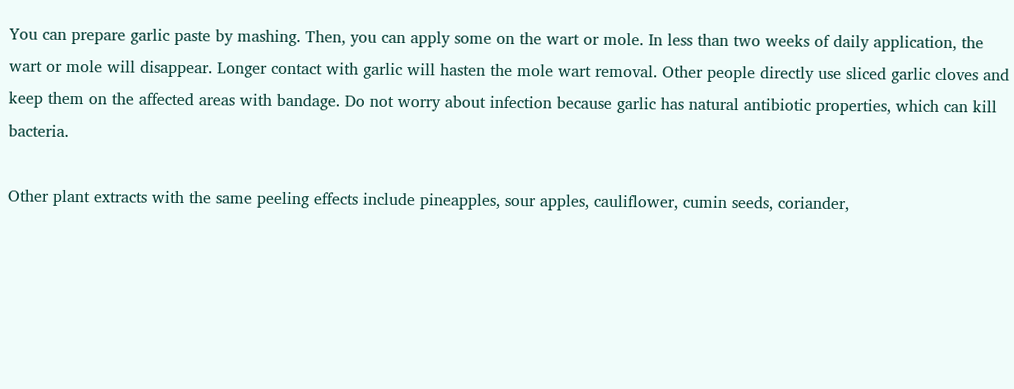You can prepare garlic paste by mashing. Then, you can apply some on the wart or mole. In less than two weeks of daily application, the wart or mole will disappear. Longer contact with garlic will hasten the mole wart removal. Other people directly use sliced garlic cloves and keep them on the affected areas with bandage. Do not worry about infection because garlic has natural antibiotic properties, which can kill bacteria.

Other plant extracts with the same peeling effects include pineapples, sour apples, cauliflower, cumin seeds, coriander,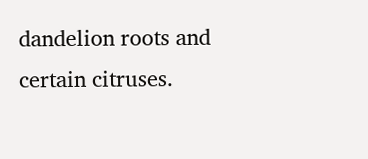dandelion roots and certain citruses.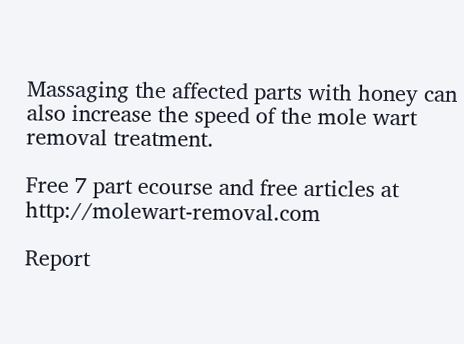Massaging the affected parts with honey can also increase the speed of the mole wart removal treatment.

Free 7 part ecourse and free articles at http://molewart-removal.com

Report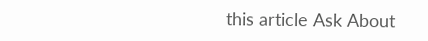this article Ask About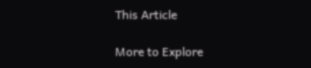This Article

More to Explore